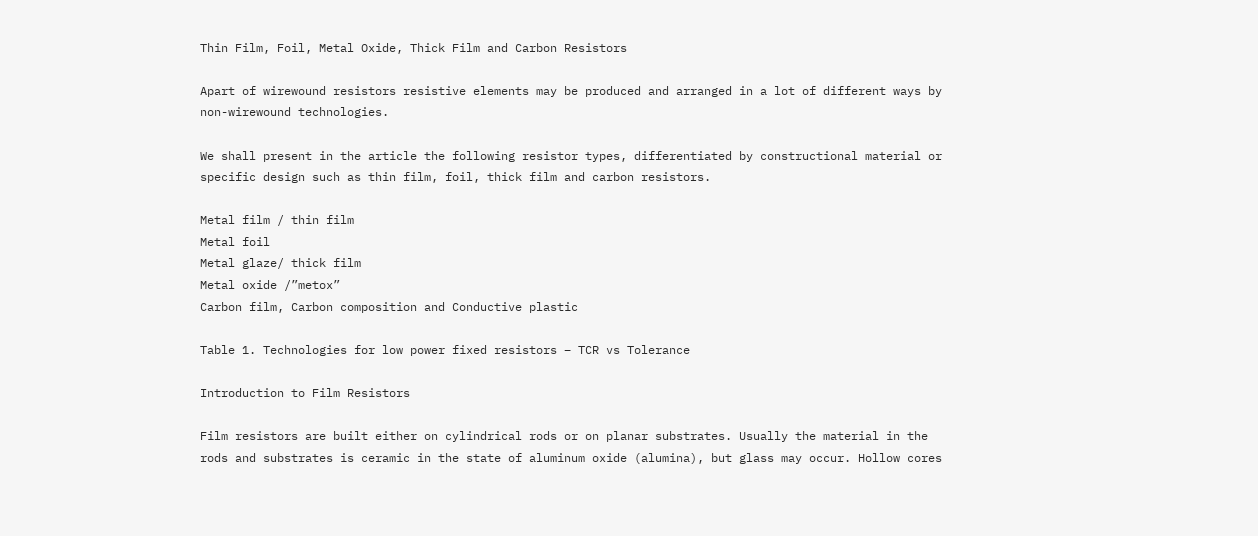Thin Film, Foil, Metal Oxide, Thick Film and Carbon Resistors

Apart of wirewound resistors resistive elements may be produced and arranged in a lot of different ways by non-wirewound technologies.

We shall present in the article the following resistor types, differentiated by constructional material or specific design such as thin film, foil, thick film and carbon resistors.

Metal film / thin film
Metal foil
Metal glaze/ thick film
Metal oxide /”metox”
Carbon film, Carbon composition and Conductive plastic

Table 1. Technologies for low power fixed resistors – TCR vs Tolerance

Introduction to Film Resistors

Film resistors are built either on cylindrical rods or on planar substrates. Usually the material in the rods and substrates is ceramic in the state of aluminum oxide (alumina), but glass may occur. Hollow cores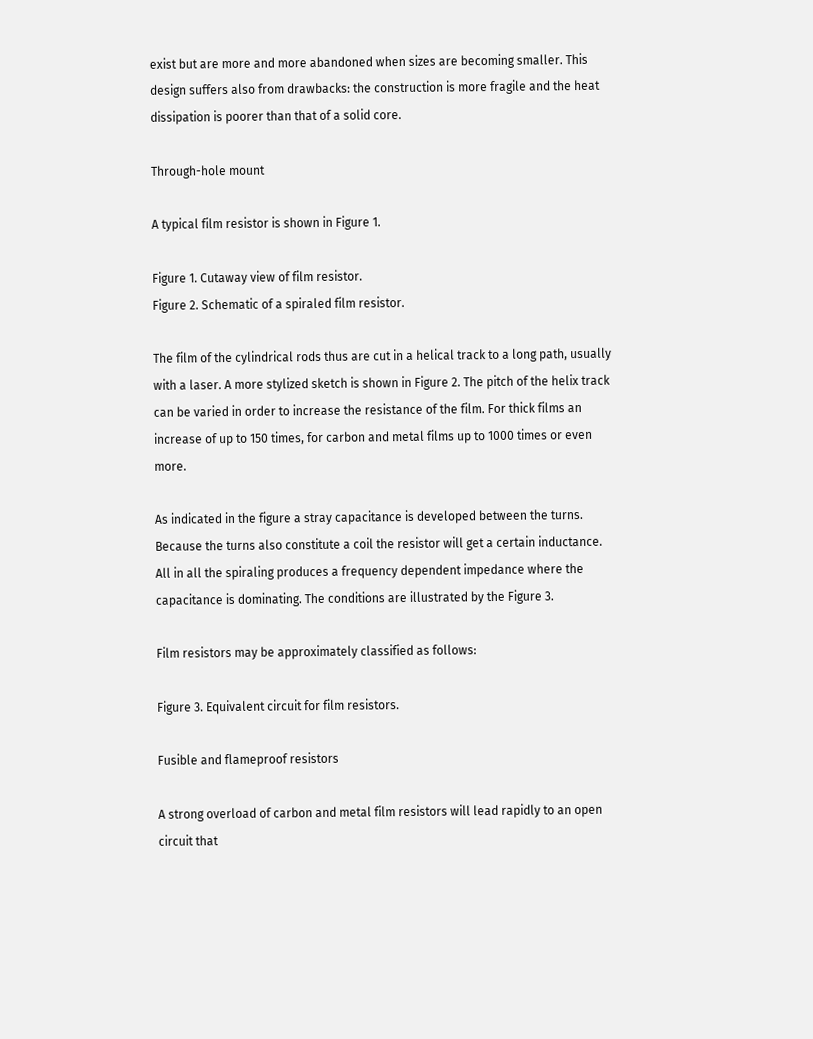exist but are more and more abandoned when sizes are becoming smaller. This design suffers also from drawbacks: the construction is more fragile and the heat dissipation is poorer than that of a solid core.

Through-hole mount

A typical film resistor is shown in Figure 1.

Figure 1. Cutaway view of film resistor.
Figure 2. Schematic of a spiraled film resistor.

The film of the cylindrical rods thus are cut in a helical track to a long path, usually with a laser. A more stylized sketch is shown in Figure 2. The pitch of the helix track can be varied in order to increase the resistance of the film. For thick films an increase of up to 150 times, for carbon and metal films up to 1000 times or even more.

As indicated in the figure a stray capacitance is developed between the turns. Because the turns also constitute a coil the resistor will get a certain inductance. All in all the spiraling produces a frequency dependent impedance where the capacitance is dominating. The conditions are illustrated by the Figure 3.

Film resistors may be approximately classified as follows:

Figure 3. Equivalent circuit for film resistors.

Fusible and flameproof resistors

A strong overload of carbon and metal film resistors will lead rapidly to an open circuit that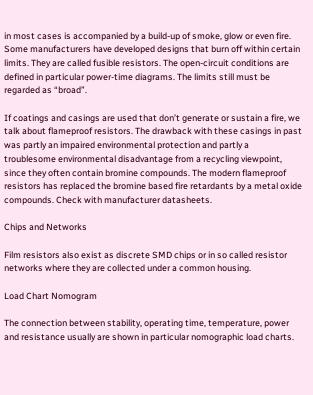in most cases is accompanied by a build-up of smoke, glow or even fire. Some manufacturers have developed designs that burn off within certain limits. They are called fusible resistors. The open-circuit conditions are defined in particular power-time diagrams. The limits still must be regarded as “broad”.

If coatings and casings are used that don’t generate or sustain a fire, we talk about flameproof resistors. The drawback with these casings in past was partly an impaired environmental protection and partly a troublesome environmental disadvantage from a recycling viewpoint, since they often contain bromine compounds. The modern flameproof resistors has replaced the bromine based fire retardants by a metal oxide compounds. Check with manufacturer datasheets.

Chips and Networks

Film resistors also exist as discrete SMD chips or in so called resistor networks where they are collected under a common housing.

Load Chart Nomogram

The connection between stability, operating time, temperature, power and resistance usually are shown in particular nomographic load charts.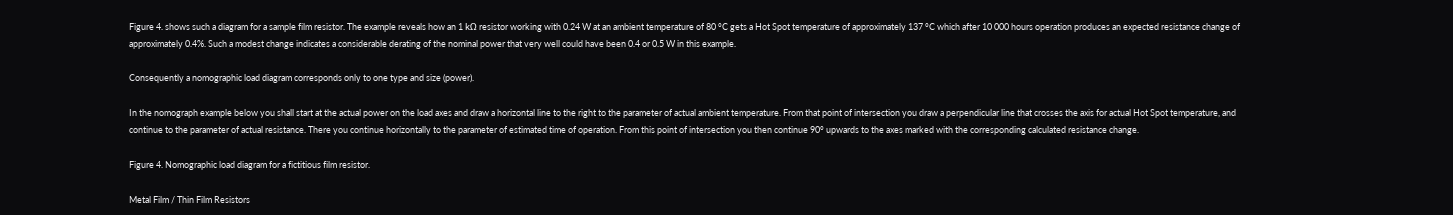Figure 4. shows such a diagram for a sample film resistor. The example reveals how an 1 kΩ resistor working with 0.24 W at an ambient temperature of 80 °C gets a Hot Spot temperature of approximately 137 °C which after 10 000 hours operation produces an expected resistance change of approximately 0.4%. Such a modest change indicates a considerable derating of the nominal power that very well could have been 0.4 or 0.5 W in this example.

Consequently a nomographic load diagram corresponds only to one type and size (power).

In the nomograph example below you shall start at the actual power on the load axes and draw a horizontal line to the right to the parameter of actual ambient temperature. From that point of intersection you draw a perpendicular line that crosses the axis for actual Hot Spot temperature, and continue to the parameter of actual resistance. There you continue horizontally to the parameter of estimated time of operation. From this point of intersection you then continue 90° upwards to the axes marked with the corresponding calculated resistance change.

Figure 4. Nomographic load diagram for a fictitious film resistor.

Metal Film / Thin Film Resistors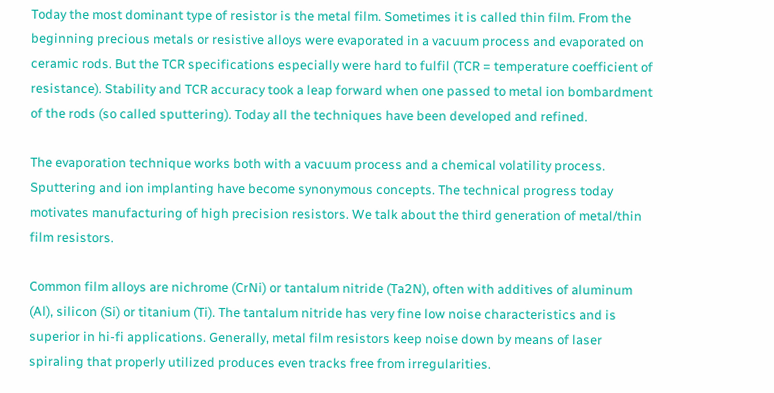Today the most dominant type of resistor is the metal film. Sometimes it is called thin film. From the beginning precious metals or resistive alloys were evaporated in a vacuum process and evaporated on ceramic rods. But the TCR specifications especially were hard to fulfil (TCR = temperature coefficient of resistance). Stability and TCR accuracy took a leap forward when one passed to metal ion bombardment of the rods (so called sputtering). Today all the techniques have been developed and refined.

The evaporation technique works both with a vacuum process and a chemical volatility process. Sputtering and ion implanting have become synonymous concepts. The technical progress today motivates manufacturing of high precision resistors. We talk about the third generation of metal/thin film resistors.

Common film alloys are nichrome (CrNi) or tantalum nitride (Ta2N), often with additives of aluminum (Al), silicon (Si) or titanium (Ti). The tantalum nitride has very fine low noise characteristics and is superior in hi-fi applications. Generally, metal film resistors keep noise down by means of laser spiraling that properly utilized produces even tracks free from irregularities.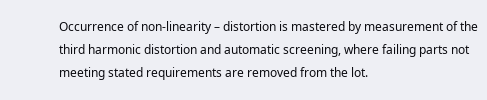Occurrence of non-linearity – distortion is mastered by measurement of the third harmonic distortion and automatic screening, where failing parts not meeting stated requirements are removed from the lot.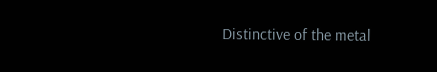Distinctive of the metal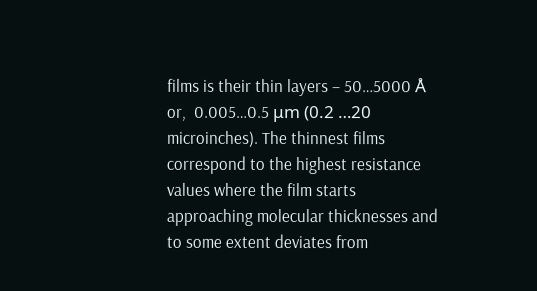films is their thin layers – 50…5000 Å or,  0.005…0.5 μm (0.2 …20 microinches). The thinnest films correspond to the highest resistance values where the film starts approaching molecular thicknesses and to some extent deviates from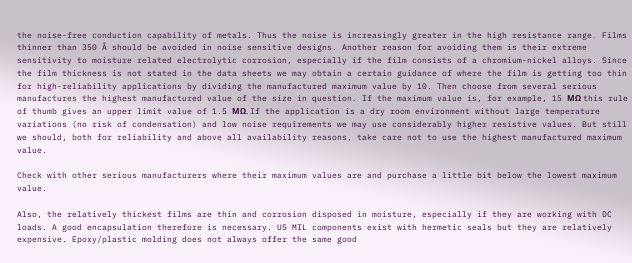the noise-free conduction capability of metals. Thus the noise is increasingly greater in the high resistance range. Films thinner than 350 Å should be avoided in noise sensitive designs. Another reason for avoiding them is their extreme sensitivity to moisture related electrolytic corrosion, especially if the film consists of a chromium-nickel alloys. Since the film thickness is not stated in the data sheets we may obtain a certain guidance of where the film is getting too thin for high-reliability applications by dividing the manufactured maximum value by 10. Then choose from several serious manufactures the highest manufactured value of the size in question. If the maximum value is, for example, 15 MΩ this rule of thumb gives an upper limit value of 1.5 MΩ. If the application is a dry room environment without large temperature variations (no risk of condensation) and low noise requirements we may use considerably higher resistive values. But still we should, both for reliability and above all availability reasons, take care not to use the highest manufactured maximum value.

Check with other serious manufacturers where their maximum values are and purchase a little bit below the lowest maximum value.

Also, the relatively thickest films are thin and corrosion disposed in moisture, especially if they are working with DC loads. A good encapsulation therefore is necessary. US MIL components exist with hermetic seals but they are relatively expensive. Epoxy/plastic molding does not always offer the same good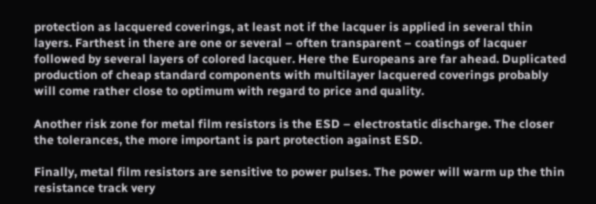protection as lacquered coverings, at least not if the lacquer is applied in several thin layers. Farthest in there are one or several – often transparent – coatings of lacquer followed by several layers of colored lacquer. Here the Europeans are far ahead. Duplicated production of cheap standard components with multilayer lacquered coverings probably will come rather close to optimum with regard to price and quality.

Another risk zone for metal film resistors is the ESD – electrostatic discharge. The closer the tolerances, the more important is part protection against ESD.

Finally, metal film resistors are sensitive to power pulses. The power will warm up the thin resistance track very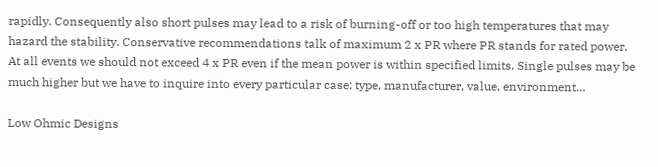rapidly. Consequently also short pulses may lead to a risk of burning-off or too high temperatures that may hazard the stability. Conservative recommendations talk of maximum 2 x PR where PR stands for rated power. At all events we should not exceed 4 x PR even if the mean power is within specified limits. Single pulses may be much higher but we have to inquire into every particular case: type, manufacturer, value, environment…

Low Ohmic Designs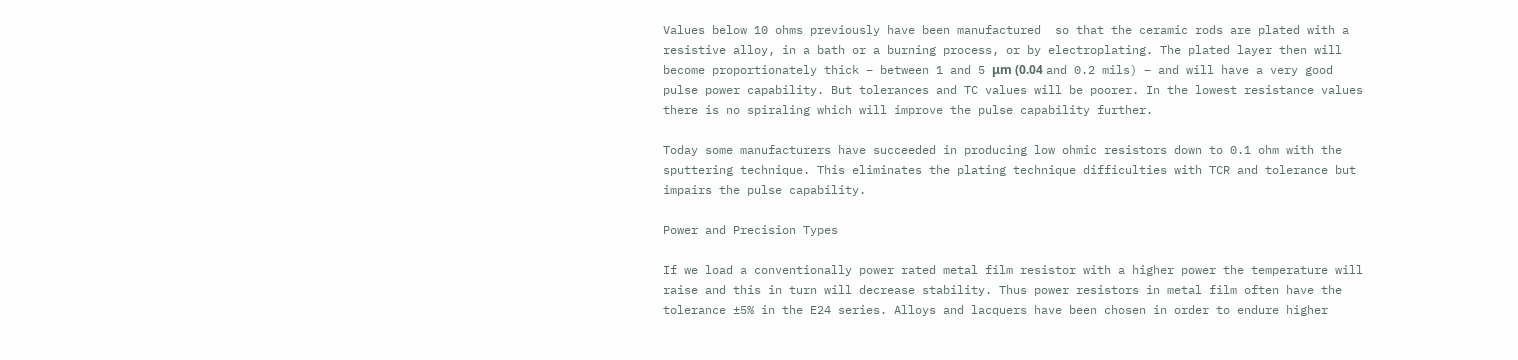Values below 10 ohms previously have been manufactured  so that the ceramic rods are plated with a resistive alloy, in a bath or a burning process, or by electroplating. The plated layer then will become proportionately thick – between 1 and 5 μm (0.04 and 0.2 mils) – and will have a very good pulse power capability. But tolerances and TC values will be poorer. In the lowest resistance values there is no spiraling which will improve the pulse capability further.

Today some manufacturers have succeeded in producing low ohmic resistors down to 0.1 ohm with the sputtering technique. This eliminates the plating technique difficulties with TCR and tolerance but impairs the pulse capability.

Power and Precision Types

If we load a conventionally power rated metal film resistor with a higher power the temperature will raise and this in turn will decrease stability. Thus power resistors in metal film often have the tolerance ±5% in the E24 series. Alloys and lacquers have been chosen in order to endure higher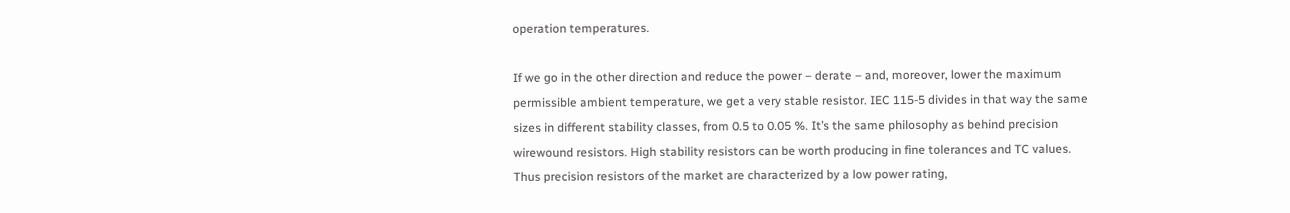operation temperatures.

If we go in the other direction and reduce the power – derate – and, moreover, lower the maximum permissible ambient temperature, we get a very stable resistor. IEC 115-5 divides in that way the same sizes in different stability classes, from 0.5 to 0.05 %. It’s the same philosophy as behind precision wirewound resistors. High stability resistors can be worth producing in fine tolerances and TC values. Thus precision resistors of the market are characterized by a low power rating,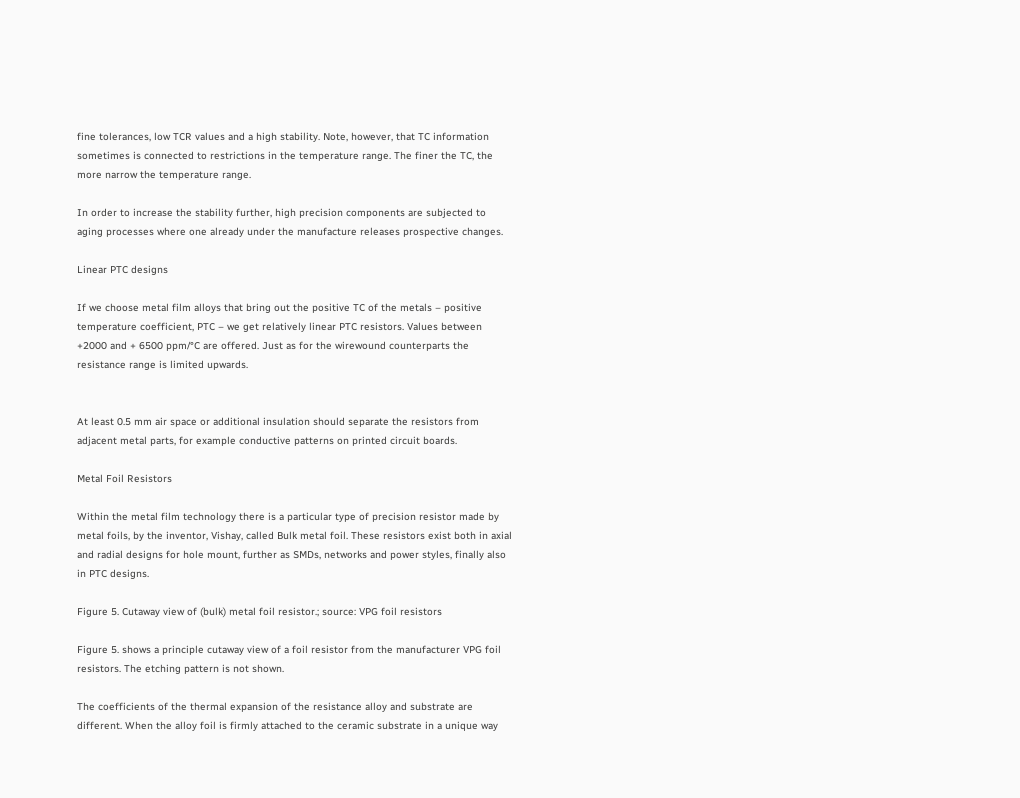fine tolerances, low TCR values and a high stability. Note, however, that TC information sometimes is connected to restrictions in the temperature range. The finer the TC, the more narrow the temperature range.

In order to increase the stability further, high precision components are subjected to aging processes where one already under the manufacture releases prospective changes.

Linear PTC designs

If we choose metal film alloys that bring out the positive TC of the metals – positive temperature coefficient, PTC – we get relatively linear PTC resistors. Values between +2000 and + 6500 ppm/°C are offered. Just as for the wirewound counterparts the resistance range is limited upwards.


At least 0.5 mm air space or additional insulation should separate the resistors from adjacent metal parts, for example conductive patterns on printed circuit boards.

Metal Foil Resistors

Within the metal film technology there is a particular type of precision resistor made by metal foils, by the inventor, Vishay, called Bulk metal foil. These resistors exist both in axial and radial designs for hole mount, further as SMDs, networks and power styles, finally also in PTC designs.

Figure 5. Cutaway view of (bulk) metal foil resistor.; source: VPG foil resistors

Figure 5. shows a principle cutaway view of a foil resistor from the manufacturer VPG foil resistors. The etching pattern is not shown.

The coefficients of the thermal expansion of the resistance alloy and substrate are different. When the alloy foil is firmly attached to the ceramic substrate in a unique way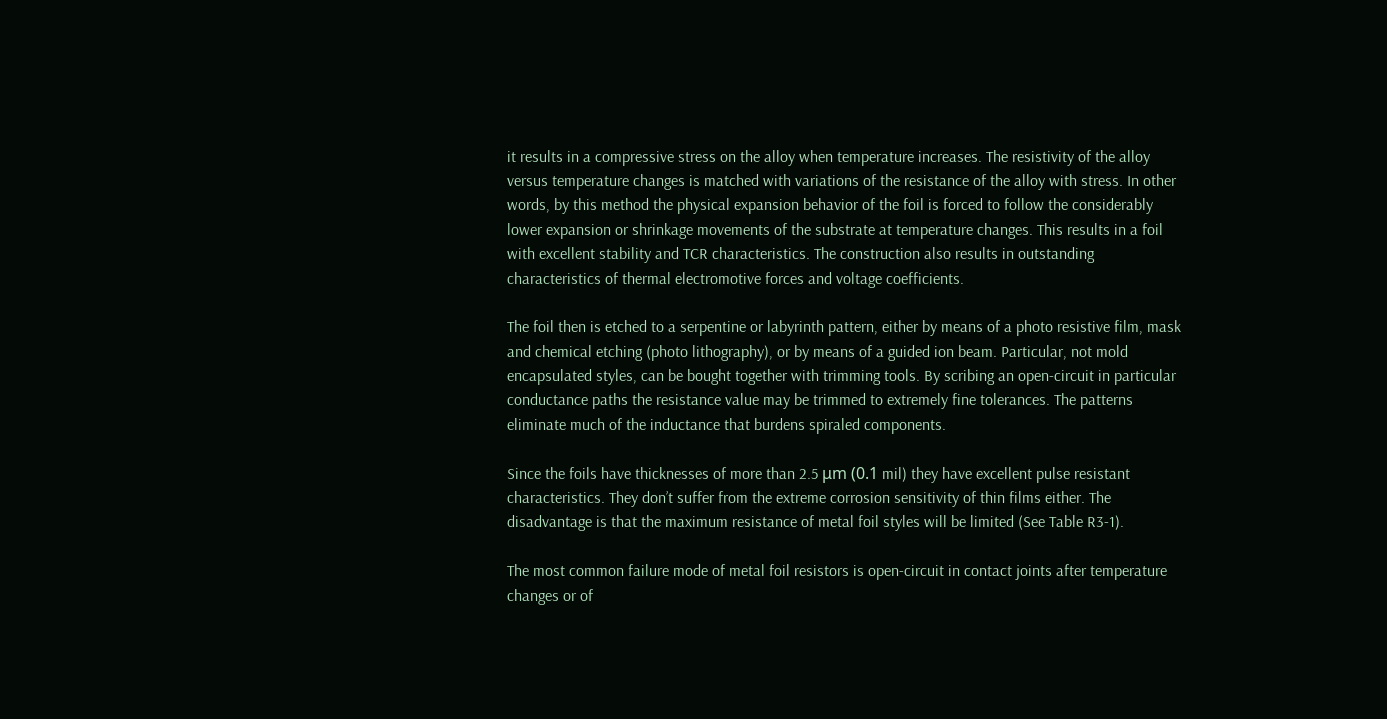it results in a compressive stress on the alloy when temperature increases. The resistivity of the alloy versus temperature changes is matched with variations of the resistance of the alloy with stress. In other words, by this method the physical expansion behavior of the foil is forced to follow the considerably lower expansion or shrinkage movements of the substrate at temperature changes. This results in a foil with excellent stability and TCR characteristics. The construction also results in outstanding characteristics of thermal electromotive forces and voltage coefficients.

The foil then is etched to a serpentine or labyrinth pattern, either by means of a photo resistive film, mask and chemical etching (photo lithography), or by means of a guided ion beam. Particular, not mold encapsulated styles, can be bought together with trimming tools. By scribing an open-circuit in particular conductance paths the resistance value may be trimmed to extremely fine tolerances. The patterns eliminate much of the inductance that burdens spiraled components.

Since the foils have thicknesses of more than 2.5 μm (0.1 mil) they have excellent pulse resistant characteristics. They don’t suffer from the extreme corrosion sensitivity of thin films either. The disadvantage is that the maximum resistance of metal foil styles will be limited (See Table R3-1).

The most common failure mode of metal foil resistors is open-circuit in contact joints after temperature changes or of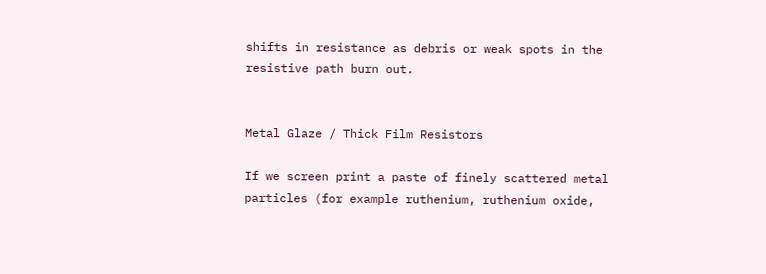shifts in resistance as debris or weak spots in the resistive path burn out.


Metal Glaze / Thick Film Resistors

If we screen print a paste of finely scattered metal particles (for example ruthenium, ruthenium oxide,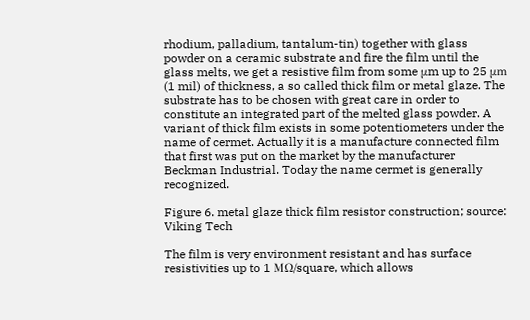rhodium, palladium, tantalum-tin) together with glass powder on a ceramic substrate and fire the film until the glass melts, we get a resistive film from some μm up to 25 μm (1 mil) of thickness, a so called thick film or metal glaze. The substrate has to be chosen with great care in order to constitute an integrated part of the melted glass powder. A variant of thick film exists in some potentiometers under the name of cermet. Actually it is a manufacture connected film that first was put on the market by the manufacturer Beckman Industrial. Today the name cermet is generally recognized.

Figure 6. metal glaze thick film resistor construction; source: Viking Tech

The film is very environment resistant and has surface resistivities up to 1 MΩ/square, which allows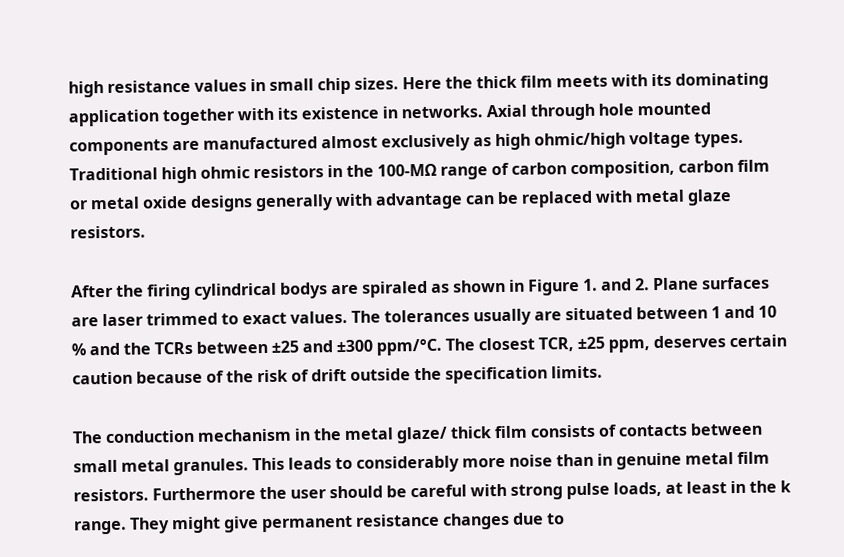high resistance values in small chip sizes. Here the thick film meets with its dominating application together with its existence in networks. Axial through hole mounted components are manufactured almost exclusively as high ohmic/high voltage types. Traditional high ohmic resistors in the 100-MΩ range of carbon composition, carbon film or metal oxide designs generally with advantage can be replaced with metal glaze resistors.

After the firing cylindrical bodys are spiraled as shown in Figure 1. and 2. Plane surfaces are laser trimmed to exact values. The tolerances usually are situated between 1 and 10 % and the TCRs between ±25 and ±300 ppm/°C. The closest TCR, ±25 ppm, deserves certain caution because of the risk of drift outside the specification limits.

The conduction mechanism in the metal glaze/ thick film consists of contacts between small metal granules. This leads to considerably more noise than in genuine metal film resistors. Furthermore the user should be careful with strong pulse loads, at least in the k range. They might give permanent resistance changes due to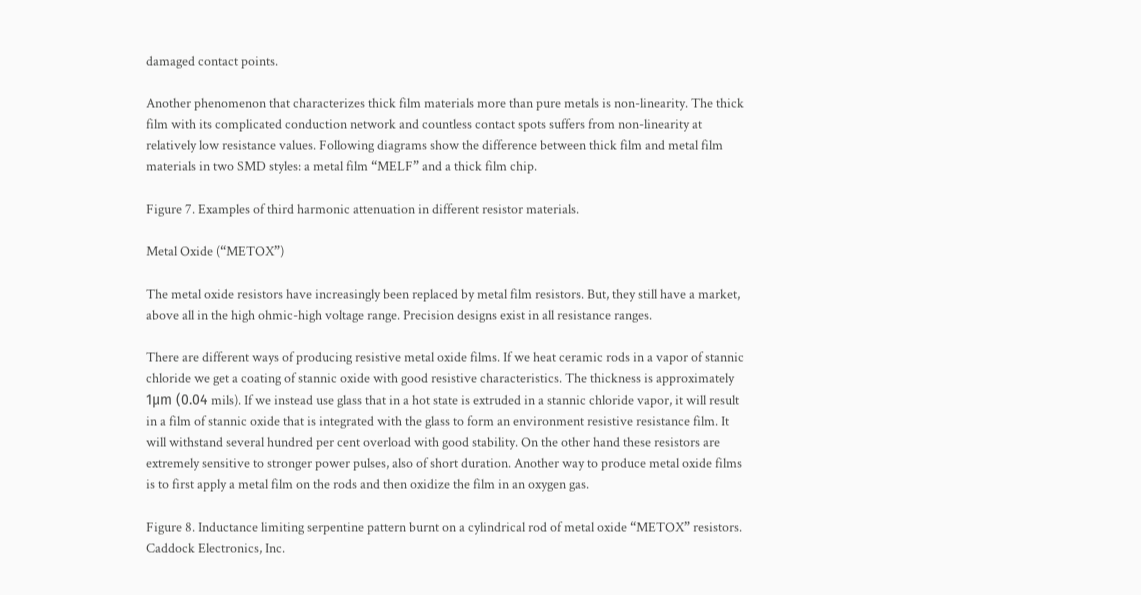damaged contact points.

Another phenomenon that characterizes thick film materials more than pure metals is non-linearity. The thick film with its complicated conduction network and countless contact spots suffers from non-linearity at relatively low resistance values. Following diagrams show the difference between thick film and metal film materials in two SMD styles: a metal film “MELF” and a thick film chip.

Figure 7. Examples of third harmonic attenuation in different resistor materials.

Metal Oxide (“METOX”)

The metal oxide resistors have increasingly been replaced by metal film resistors. But, they still have a market, above all in the high ohmic-high voltage range. Precision designs exist in all resistance ranges.

There are different ways of producing resistive metal oxide films. If we heat ceramic rods in a vapor of stannic chloride we get a coating of stannic oxide with good resistive characteristics. The thickness is approximately 1μm (0.04 mils). If we instead use glass that in a hot state is extruded in a stannic chloride vapor, it will result in a film of stannic oxide that is integrated with the glass to form an environment resistive resistance film. It will withstand several hundred per cent overload with good stability. On the other hand these resistors are extremely sensitive to stronger power pulses, also of short duration. Another way to produce metal oxide films is to first apply a metal film on the rods and then oxidize the film in an oxygen gas.

Figure 8. Inductance limiting serpentine pattern burnt on a cylindrical rod of metal oxide “METOX” resistors. Caddock Electronics, Inc.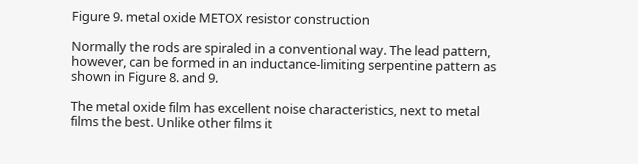Figure 9. metal oxide METOX resistor construction

Normally the rods are spiraled in a conventional way. The lead pattern, however, can be formed in an inductance-limiting serpentine pattern as shown in Figure 8. and 9.

The metal oxide film has excellent noise characteristics, next to metal films the best. Unlike other films it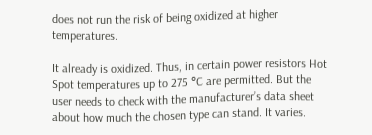does not run the risk of being oxidized at higher temperatures.

It already is oxidized. Thus, in certain power resistors Hot Spot temperatures up to 275 °C are permitted. But the user needs to check with the manufacturer’s data sheet about how much the chosen type can stand. It varies.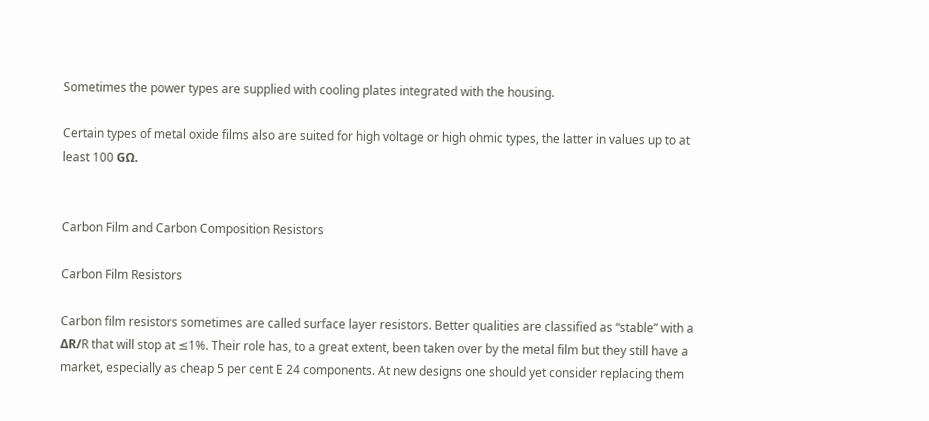Sometimes the power types are supplied with cooling plates integrated with the housing.

Certain types of metal oxide films also are suited for high voltage or high ohmic types, the latter in values up to at least 100 GΩ.


Carbon Film and Carbon Composition Resistors

Carbon Film Resistors

Carbon film resistors sometimes are called surface layer resistors. Better qualities are classified as “stable” with a ΔR/R that will stop at ≤1%. Their role has, to a great extent, been taken over by the metal film but they still have a market, especially as cheap 5 per cent E 24 components. At new designs one should yet consider replacing them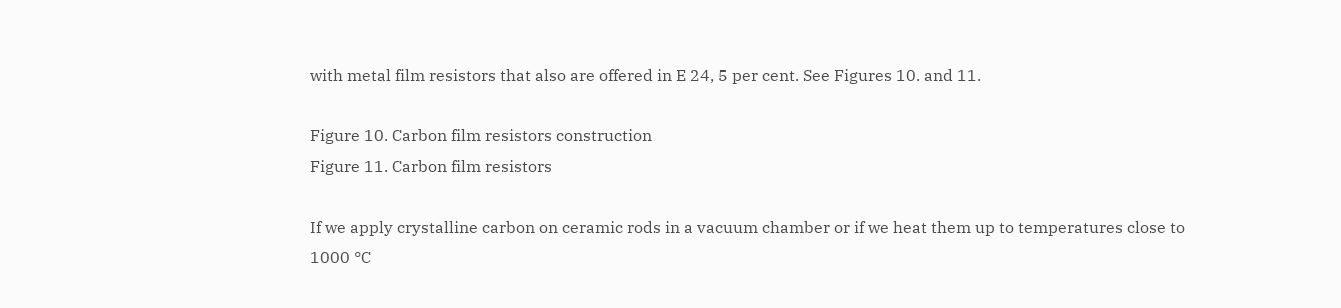with metal film resistors that also are offered in E 24, 5 per cent. See Figures 10. and 11.

Figure 10. Carbon film resistors construction
Figure 11. Carbon film resistors

If we apply crystalline carbon on ceramic rods in a vacuum chamber or if we heat them up to temperatures close to 1000 °C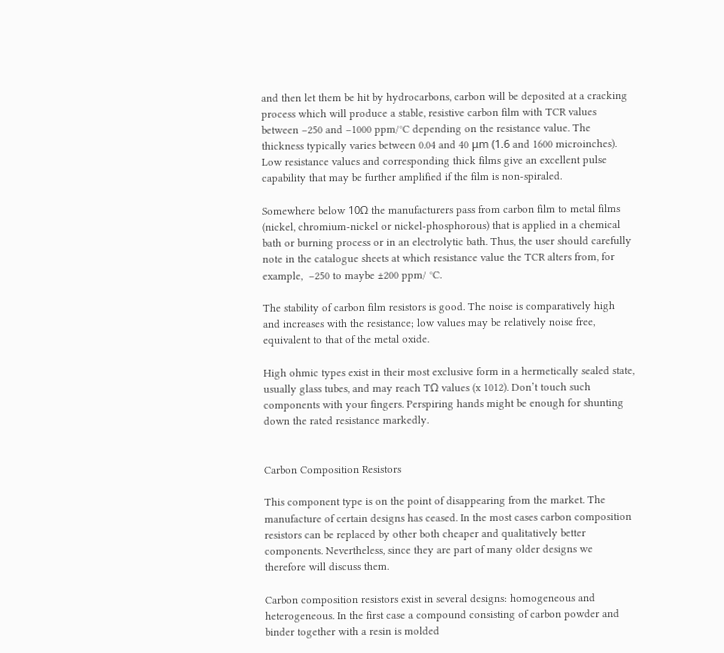and then let them be hit by hydrocarbons, carbon will be deposited at a cracking process which will produce a stable, resistive carbon film with TCR values between –250 and –1000 ppm/°C depending on the resistance value. The thickness typically varies between 0.04 and 40 μm (1.6 and 1600 microinches). Low resistance values and corresponding thick films give an excellent pulse capability that may be further amplified if the film is non-spiraled.

Somewhere below 10Ω the manufacturers pass from carbon film to metal films (nickel, chromium-nickel or nickel-phosphorous) that is applied in a chemical bath or burning process or in an electrolytic bath. Thus, the user should carefully note in the catalogue sheets at which resistance value the TCR alters from, for example,  –250 to maybe ±200 ppm/ °C.

The stability of carbon film resistors is good. The noise is comparatively high and increases with the resistance; low values may be relatively noise free, equivalent to that of the metal oxide.

High ohmic types exist in their most exclusive form in a hermetically sealed state, usually glass tubes, and may reach TΩ values (x 1012). Don’t touch such components with your fingers. Perspiring hands might be enough for shunting down the rated resistance markedly.


Carbon Composition Resistors

This component type is on the point of disappearing from the market. The manufacture of certain designs has ceased. In the most cases carbon composition resistors can be replaced by other both cheaper and qualitatively better components. Nevertheless, since they are part of many older designs we therefore will discuss them.

Carbon composition resistors exist in several designs: homogeneous and heterogeneous. In the first case a compound consisting of carbon powder and binder together with a resin is molded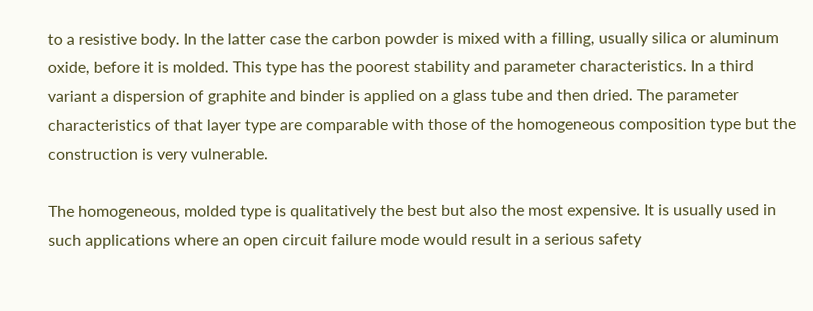to a resistive body. In the latter case the carbon powder is mixed with a filling, usually silica or aluminum oxide, before it is molded. This type has the poorest stability and parameter characteristics. In a third variant a dispersion of graphite and binder is applied on a glass tube and then dried. The parameter characteristics of that layer type are comparable with those of the homogeneous composition type but the construction is very vulnerable.

The homogeneous, molded type is qualitatively the best but also the most expensive. It is usually used in such applications where an open circuit failure mode would result in a serious safety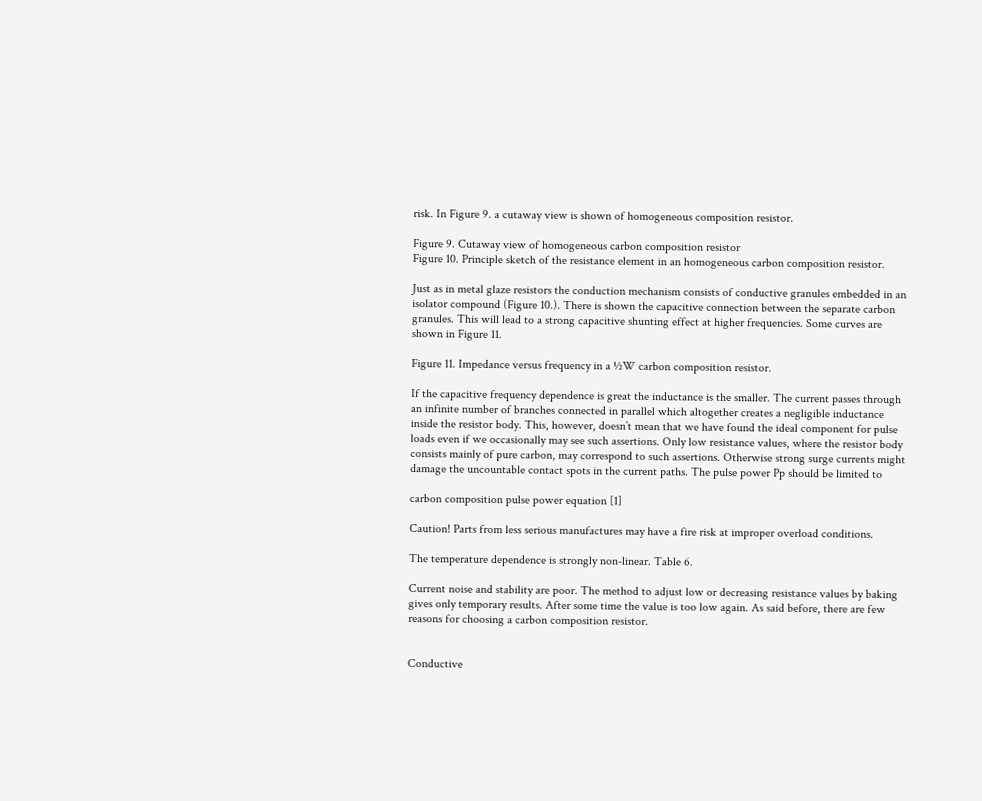risk. In Figure 9. a cutaway view is shown of homogeneous composition resistor.

Figure 9. Cutaway view of homogeneous carbon composition resistor
Figure 10. Principle sketch of the resistance element in an homogeneous carbon composition resistor.

Just as in metal glaze resistors the conduction mechanism consists of conductive granules embedded in an isolator compound (Figure 10.). There is shown the capacitive connection between the separate carbon granules. This will lead to a strong capacitive shunting effect at higher frequencies. Some curves are shown in Figure 11.

Figure 11. Impedance versus frequency in a ½W carbon composition resistor.

If the capacitive frequency dependence is great the inductance is the smaller. The current passes through an infinite number of branches connected in parallel which altogether creates a negligible inductance inside the resistor body. This, however, doesn’t mean that we have found the ideal component for pulse loads even if we occasionally may see such assertions. Only low resistance values, where the resistor body consists mainly of pure carbon, may correspond to such assertions. Otherwise strong surge currents might damage the uncountable contact spots in the current paths. The pulse power Pp should be limited to

carbon composition pulse power equation [1]

Caution! Parts from less serious manufactures may have a fire risk at improper overload conditions.

The temperature dependence is strongly non-linear. Table 6.

Current noise and stability are poor. The method to adjust low or decreasing resistance values by baking gives only temporary results. After some time the value is too low again. As said before, there are few reasons for choosing a carbon composition resistor.


Conductive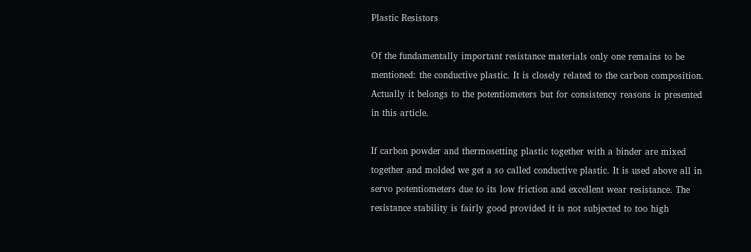Plastic Resistors

Of the fundamentally important resistance materials only one remains to be mentioned: the conductive plastic. It is closely related to the carbon composition. Actually it belongs to the potentiometers but for consistency reasons is presented in this article.

If carbon powder and thermosetting plastic together with a binder are mixed together and molded we get a so called conductive plastic. It is used above all in servo potentiometers due to its low friction and excellent wear resistance. The resistance stability is fairly good provided it is not subjected to too high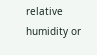relative humidity or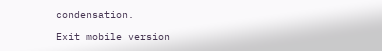condensation.

Exit mobile version